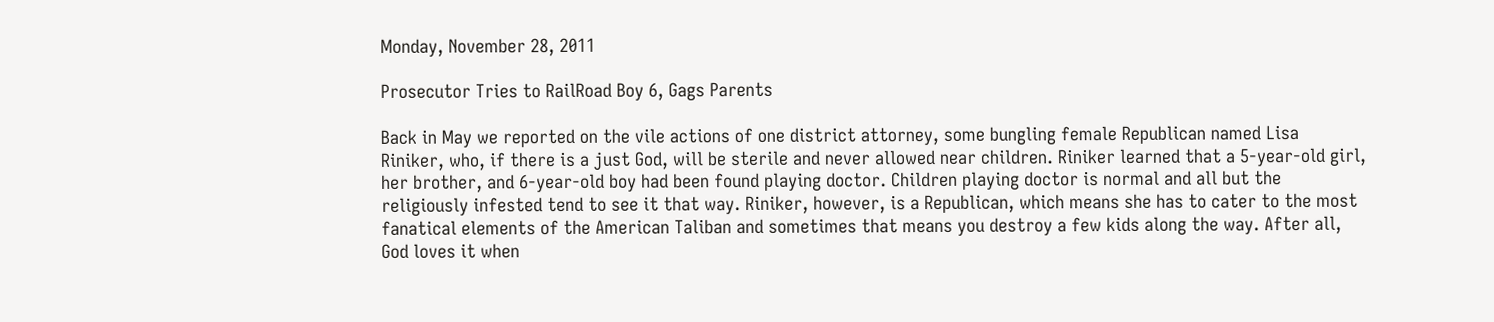Monday, November 28, 2011

Prosecutor Tries to RailRoad Boy 6, Gags Parents

Back in May we reported on the vile actions of one district attorney, some bungling female Republican named Lisa Riniker, who, if there is a just God, will be sterile and never allowed near children. Riniker learned that a 5-year-old girl, her brother, and 6-year-old boy had been found playing doctor. Children playing doctor is normal and all but the religiously infested tend to see it that way. Riniker, however, is a Republican, which means she has to cater to the most fanatical elements of the American Taliban and sometimes that means you destroy a few kids along the way. After all, God loves it when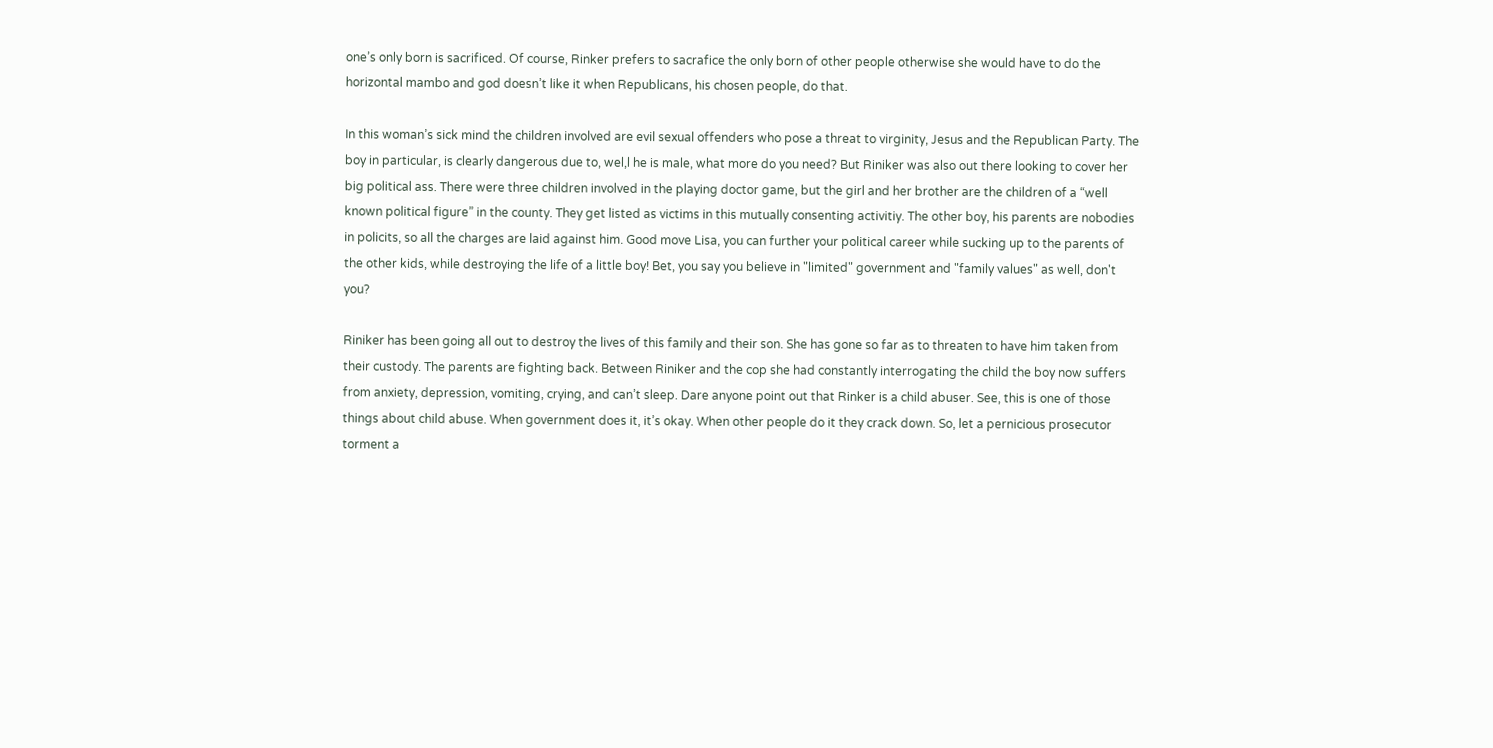one’s only born is sacrificed. Of course, Rinker prefers to sacrafice the only born of other people otherwise she would have to do the horizontal mambo and god doesn’t like it when Republicans, his chosen people, do that.

In this woman’s sick mind the children involved are evil sexual offenders who pose a threat to virginity, Jesus and the Republican Party. The boy in particular, is clearly dangerous due to, wel,l he is male, what more do you need? But Riniker was also out there looking to cover her big political ass. There were three children involved in the playing doctor game, but the girl and her brother are the children of a “well known political figure” in the county. They get listed as victims in this mutually consenting activitiy. The other boy, his parents are nobodies in policits, so all the charges are laid against him. Good move Lisa, you can further your political career while sucking up to the parents of the other kids, while destroying the life of a little boy! Bet, you say you believe in "limited" government and "family values" as well, don't you?

Riniker has been going all out to destroy the lives of this family and their son. She has gone so far as to threaten to have him taken from their custody. The parents are fighting back. Between Riniker and the cop she had constantly interrogating the child the boy now suffers from anxiety, depression, vomiting, crying, and can’t sleep. Dare anyone point out that Rinker is a child abuser. See, this is one of those things about child abuse. When government does it, it’s okay. When other people do it they crack down. So, let a pernicious prosecutor torment a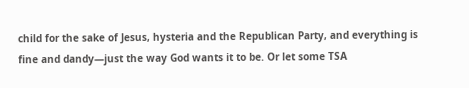child for the sake of Jesus, hysteria and the Republican Party, and everything is fine and dandy—just the way God wants it to be. Or let some TSA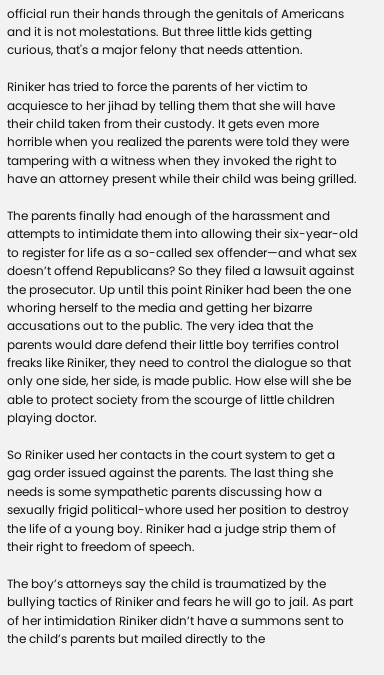official run their hands through the genitals of Americans and it is not molestations. But three little kids getting curious, that's a major felony that needs attention.

Riniker has tried to force the parents of her victim to acquiesce to her jihad by telling them that she will have their child taken from their custody. It gets even more horrible when you realized the parents were told they were tampering with a witness when they invoked the right to have an attorney present while their child was being grilled.

The parents finally had enough of the harassment and attempts to intimidate them into allowing their six-year-old to register for life as a so-called sex offender—and what sex doesn’t offend Republicans? So they filed a lawsuit against the prosecutor. Up until this point Riniker had been the one whoring herself to the media and getting her bizarre accusations out to the public. The very idea that the parents would dare defend their little boy terrifies control freaks like Riniker, they need to control the dialogue so that only one side, her side, is made public. How else will she be able to protect society from the scourge of little children playing doctor.

So Riniker used her contacts in the court system to get a gag order issued against the parents. The last thing she needs is some sympathetic parents discussing how a sexually frigid political-whore used her position to destroy the life of a young boy. Riniker had a judge strip them of their right to freedom of speech.

The boy’s attorneys say the child is traumatized by the bullying tactics of Riniker and fears he will go to jail. As part of her intimidation Riniker didn’t have a summons sent to the child’s parents but mailed directly to the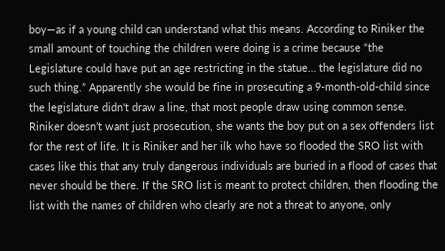boy—as if a young child can understand what this means. According to Riniker the small amount of touching the children were doing is a crime because “the Legislature could have put an age restricting in the statue… the legislature did no such thing.” Apparently she would be fine in prosecuting a 9-month-old-child since the legislature didn't draw a line, that most people draw using common sense. Riniker doesn’t want just prosecution, she wants the boy put on a sex offenders list for the rest of life. It is Riniker and her ilk who have so flooded the SRO list with cases like this that any truly dangerous individuals are buried in a flood of cases that never should be there. If the SRO list is meant to protect children, then flooding the list with the names of children who clearly are not a threat to anyone, only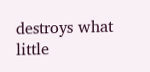destroys what little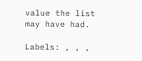value the list may have had.

Labels: , , ,